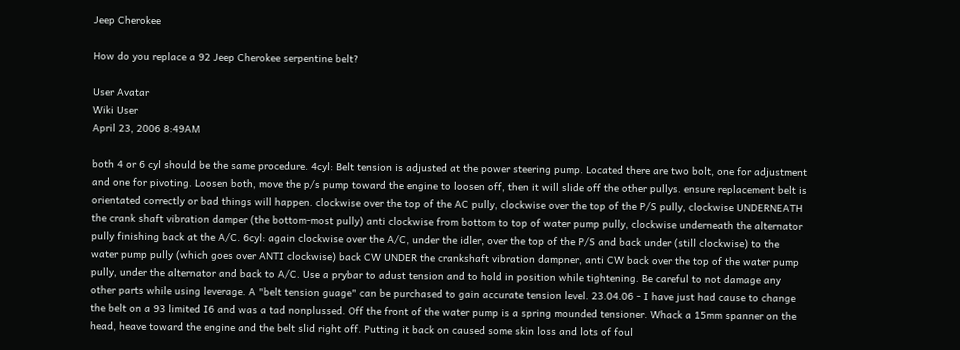Jeep Cherokee

How do you replace a 92 Jeep Cherokee serpentine belt?

User Avatar
Wiki User
April 23, 2006 8:49AM

both 4 or 6 cyl should be the same procedure. 4cyl: Belt tension is adjusted at the power steering pump. Located there are two bolt, one for adjustment and one for pivoting. Loosen both, move the p/s pump toward the engine to loosen off, then it will slide off the other pullys. ensure replacement belt is orientated correctly or bad things will happen. clockwise over the top of the AC pully, clockwise over the top of the P/S pully, clockwise UNDERNEATH the crank shaft vibration damper (the bottom-most pully) anti clockwise from bottom to top of water pump pully, clockwise underneath the alternator pully finishing back at the A/C. 6cyl: again clockwise over the A/C, under the idler, over the top of the P/S and back under (still clockwise) to the water pump pully (which goes over ANTI clockwise) back CW UNDER the crankshaft vibration dampner, anti CW back over the top of the water pump pully, under the alternator and back to A/C. Use a prybar to adust tension and to hold in position while tightening. Be careful to not damage any other parts while using leverage. A "belt tension guage" can be purchased to gain accurate tension level. 23.04.06 - I have just had cause to change the belt on a 93 limited I6 and was a tad nonplussed. Off the front of the water pump is a spring mounded tensioner. Whack a 15mm spanner on the head, heave toward the engine and the belt slid right off. Putting it back on caused some skin loss and lots of foul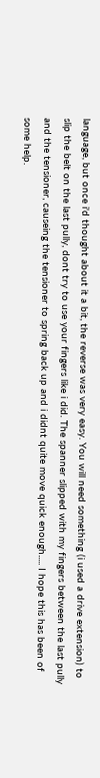language, but once i'd thought about it a bit, the reverse was very easy. You will need something (i used a drive extension) to slip the belt on the last pully, dont try to use your fingers like i did. The spanner slipped with my fingers between the last pully and the tensioner, causeing the tensioner to spring back up and i didnt quite move quick enough..... I hope this has been of some help.